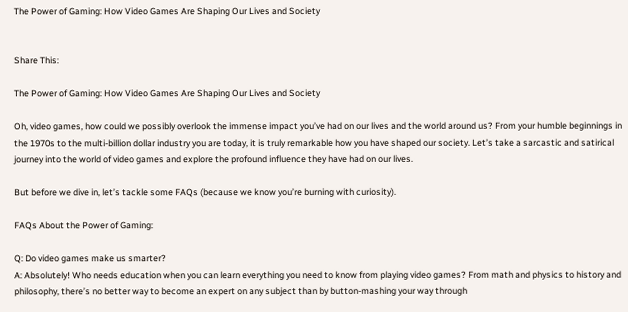The Power of Gaming: How Video Games Are Shaping Our Lives and Society


Share This:

The Power of Gaming: How Video Games Are Shaping Our Lives and Society

Oh, video games, how could we possibly overlook the immense impact you’ve had on our lives and the world around us? From your humble beginnings in the 1970s to the multi-billion dollar industry you are today, it is truly remarkable how you have shaped our society. Let’s take a sarcastic and satirical journey into the world of video games and explore the profound influence they have had on our lives.

But before we dive in, let’s tackle some FAQs (because we know you’re burning with curiosity).

FAQs About the Power of Gaming:

Q: Do video games make us smarter?
A: Absolutely! Who needs education when you can learn everything you need to know from playing video games? From math and physics to history and philosophy, there’s no better way to become an expert on any subject than by button-mashing your way through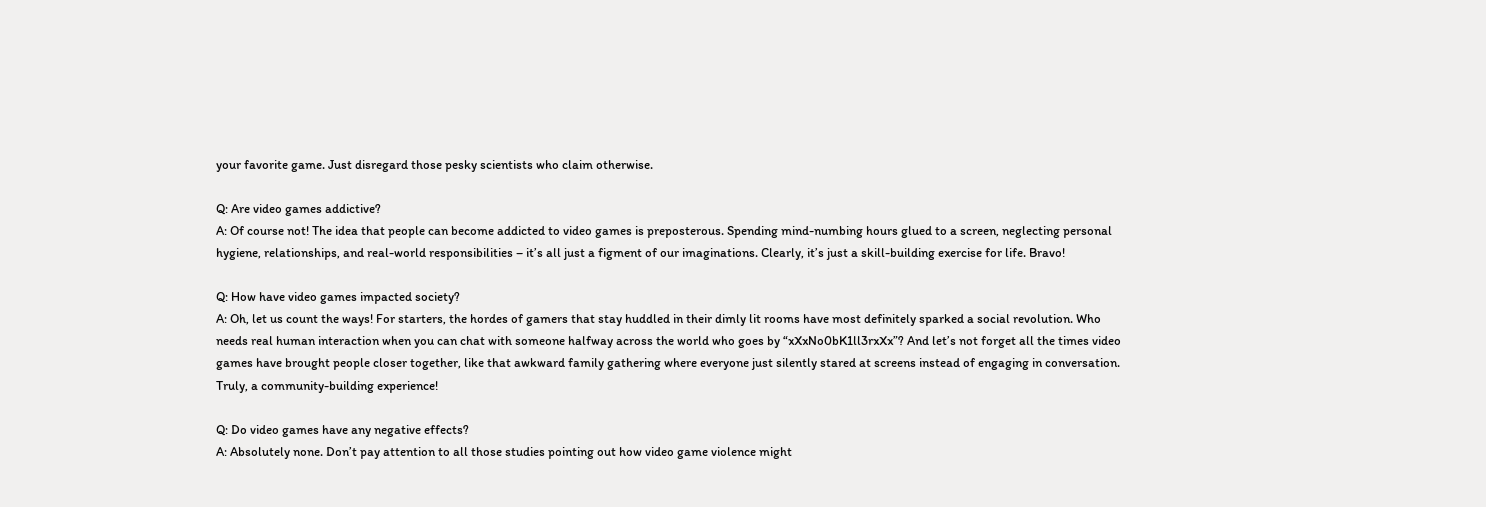your favorite game. Just disregard those pesky scientists who claim otherwise.

Q: Are video games addictive?
A: Of course not! The idea that people can become addicted to video games is preposterous. Spending mind-numbing hours glued to a screen, neglecting personal hygiene, relationships, and real-world responsibilities – it’s all just a figment of our imaginations. Clearly, it’s just a skill-building exercise for life. Bravo!

Q: How have video games impacted society?
A: Oh, let us count the ways! For starters, the hordes of gamers that stay huddled in their dimly lit rooms have most definitely sparked a social revolution. Who needs real human interaction when you can chat with someone halfway across the world who goes by “xXxNo0bK1ll3rxXx”? And let’s not forget all the times video games have brought people closer together, like that awkward family gathering where everyone just silently stared at screens instead of engaging in conversation. Truly, a community-building experience!

Q: Do video games have any negative effects?
A: Absolutely none. Don’t pay attention to all those studies pointing out how video game violence might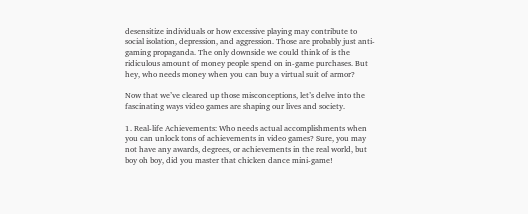desensitize individuals or how excessive playing may contribute to social isolation, depression, and aggression. Those are probably just anti-gaming propaganda. The only downside we could think of is the ridiculous amount of money people spend on in-game purchases. But hey, who needs money when you can buy a virtual suit of armor?

Now that we’ve cleared up those misconceptions, let’s delve into the fascinating ways video games are shaping our lives and society.

1. Real-life Achievements: Who needs actual accomplishments when you can unlock tons of achievements in video games? Sure, you may not have any awards, degrees, or achievements in the real world, but boy oh boy, did you master that chicken dance mini-game!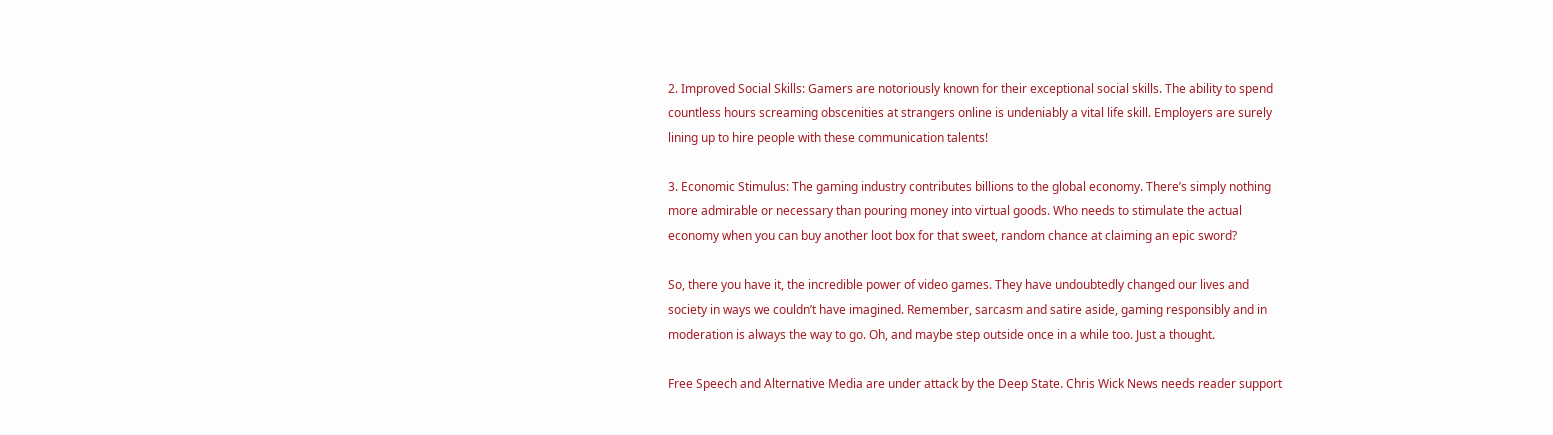2. Improved Social Skills: Gamers are notoriously known for their exceptional social skills. The ability to spend countless hours screaming obscenities at strangers online is undeniably a vital life skill. Employers are surely lining up to hire people with these communication talents!

3. Economic Stimulus: The gaming industry contributes billions to the global economy. There’s simply nothing more admirable or necessary than pouring money into virtual goods. Who needs to stimulate the actual economy when you can buy another loot box for that sweet, random chance at claiming an epic sword?

So, there you have it, the incredible power of video games. They have undoubtedly changed our lives and society in ways we couldn’t have imagined. Remember, sarcasm and satire aside, gaming responsibly and in moderation is always the way to go. Oh, and maybe step outside once in a while too. Just a thought.

Free Speech and Alternative Media are under attack by the Deep State. Chris Wick News needs reader support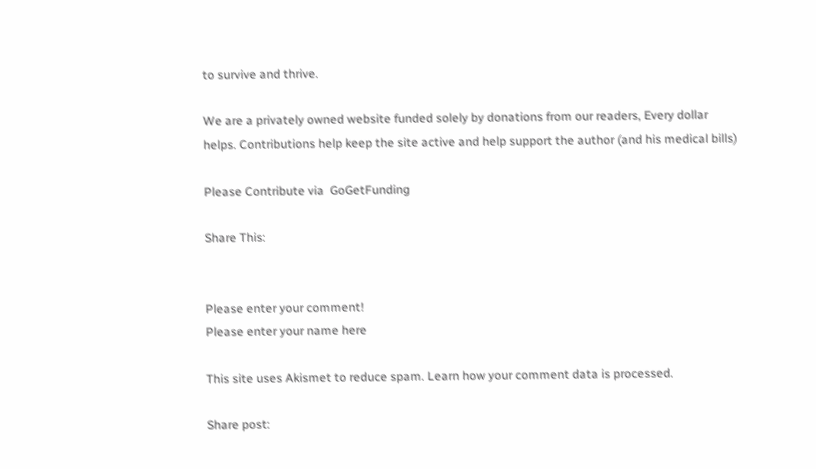to survive and thrive.

We are a privately owned website funded solely by donations from our readers, Every dollar helps. Contributions help keep the site active and help support the author (and his medical bills)

Please Contribute via  GoGetFunding

Share This:


Please enter your comment!
Please enter your name here

This site uses Akismet to reduce spam. Learn how your comment data is processed.

Share post: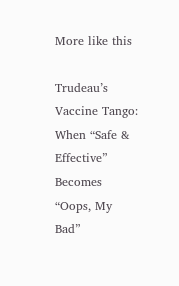More like this

Trudeau’s Vaccine Tango: When “Safe & Effective” Becomes “Oops, My Bad”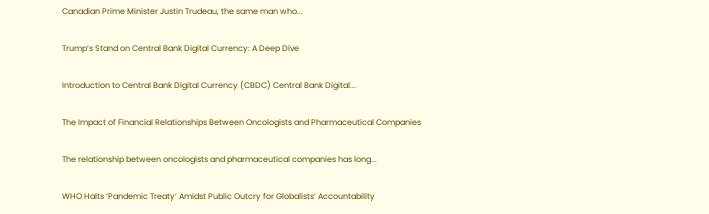Canadian Prime Minister Justin Trudeau, the same man who...

Trump’s Stand on Central Bank Digital Currency: A Deep Dive

Introduction to Central Bank Digital Currency (CBDC) Central Bank Digital...

The Impact of Financial Relationships Between Oncologists and Pharmaceutical Companies

The relationship between oncologists and pharmaceutical companies has long...

WHO Halts ‘Pandemic Treaty’ Amidst Public Outcry for Globalists’ Accountability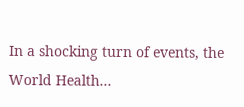In a shocking turn of events, the World Health...